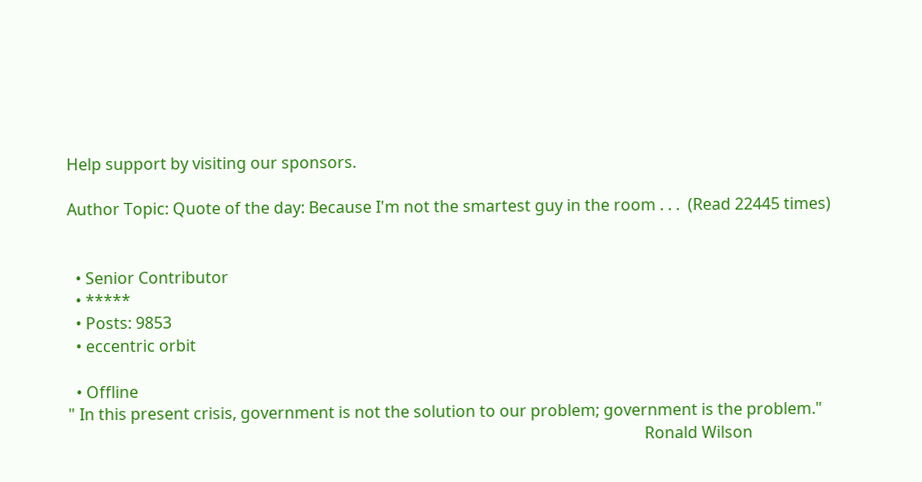Help support by visiting our sponsors.

Author Topic: Quote of the day: Because I'm not the smartest guy in the room . . .  (Read 22445 times)


  • Senior Contributor
  • *****
  • Posts: 9853
  • eccentric orbit

  • Offline
" In this present crisis, government is not the solution to our problem; government is the problem."
                                                                                                                                                Ronald Wilson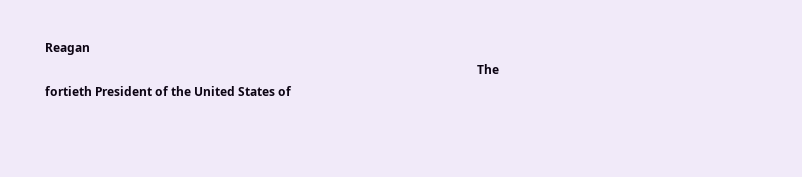Reagan
                                                                                                                                                The fortieth President of the United States of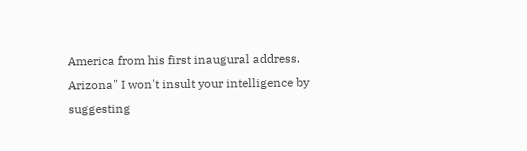America from his first inaugural address.
Arizona" I won't insult your intelligence by suggesting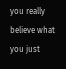you really believe what you just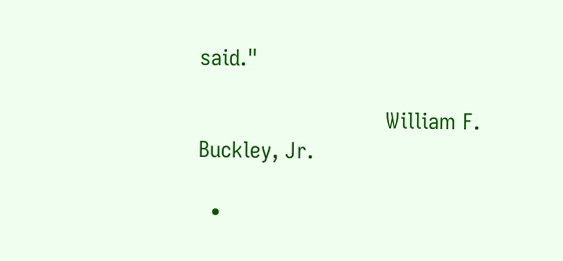said."

                               William F. Buckley, Jr.

  •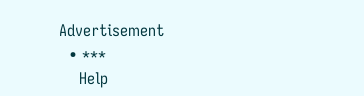Advertisement
  • ***
    Help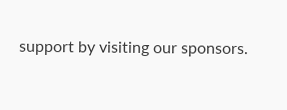support by visiting our sponsors.